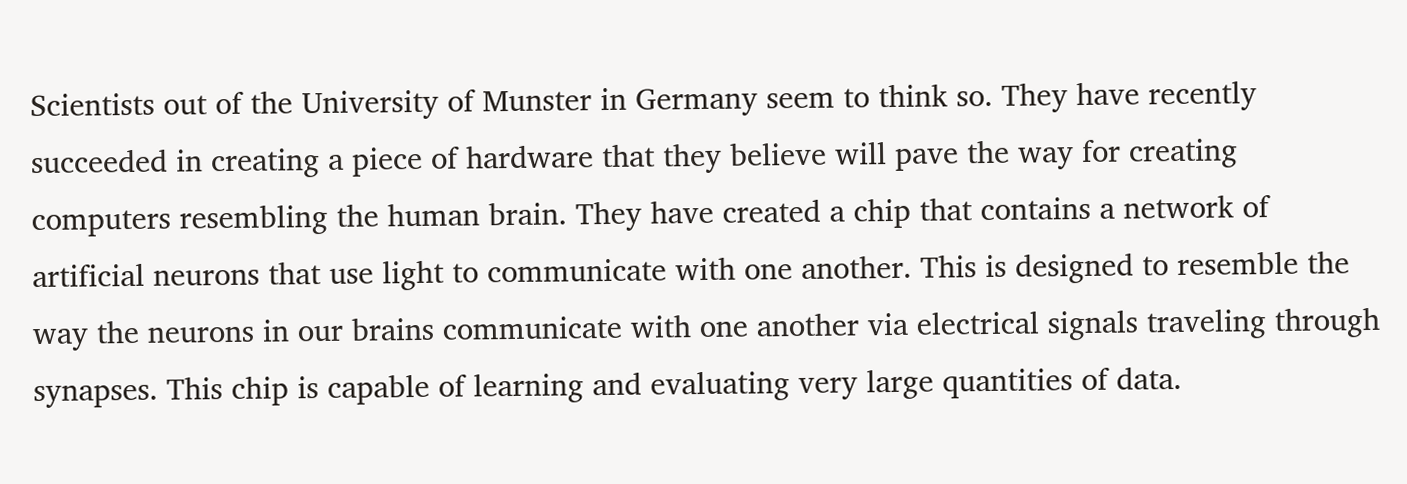Scientists out of the University of Munster in Germany seem to think so. They have recently succeeded in creating a piece of hardware that they believe will pave the way for creating computers resembling the human brain. They have created a chip that contains a network of artificial neurons that use light to communicate with one another. This is designed to resemble the way the neurons in our brains communicate with one another via electrical signals traveling through synapses. This chip is capable of learning and evaluating very large quantities of data.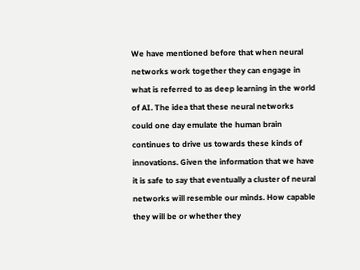We have mentioned before that when neural networks work together they can engage in what is referred to as deep learning in the world of AI. The idea that these neural networks could one day emulate the human brain continues to drive us towards these kinds of innovations. Given the information that we have it is safe to say that eventually a cluster of neural networks will resemble our minds. How capable they will be or whether they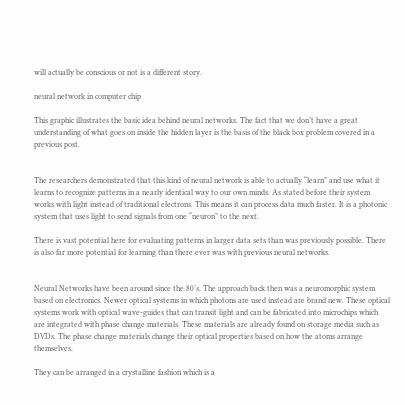will actually be conscious or not is a different story.

neural network in computer chip

This graphic illustrates the basic idea behind neural networks. The fact that we don’t have a great understanding of what goes on inside the hidden layer is the basis of the black box problem covered in a previous post.


The researchers demonstrated that this kind of neural network is able to actually “learn” and use what it learns to recognize patterns in a nearly identical way to our own minds. As stated before their system works with light instead of traditional electrons. This means it can process data much faster. It is a photonic system that uses light to send signals from one “neuron” to the next.

There is vast potential here for evaluating patterns in larger data sets than was previously possible. There is also far more potential for learning than there ever was with previous neural networks.


Neural Networks have been around since the 80’s. The approach back then was a neuromorphic system based on electronics. Newer optical systems in which photons are used instead are brand new. These optical systems work with optical wave-guides that can transit light and can be fabricated into microchips which are integrated with phase change materials. These materials are already found on storage media such as DVDs. The phase change materials change their optical properties based on how the atoms arrange themselves.

They can be arranged in a crystalline fashion which is a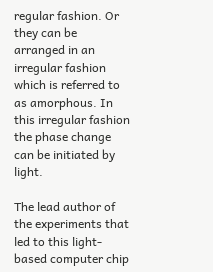regular fashion. Or they can be arranged in an irregular fashion which is referred to as amorphous. In this irregular fashion the phase change can be initiated by light.

The lead author of the experiments that led to this light-based computer chip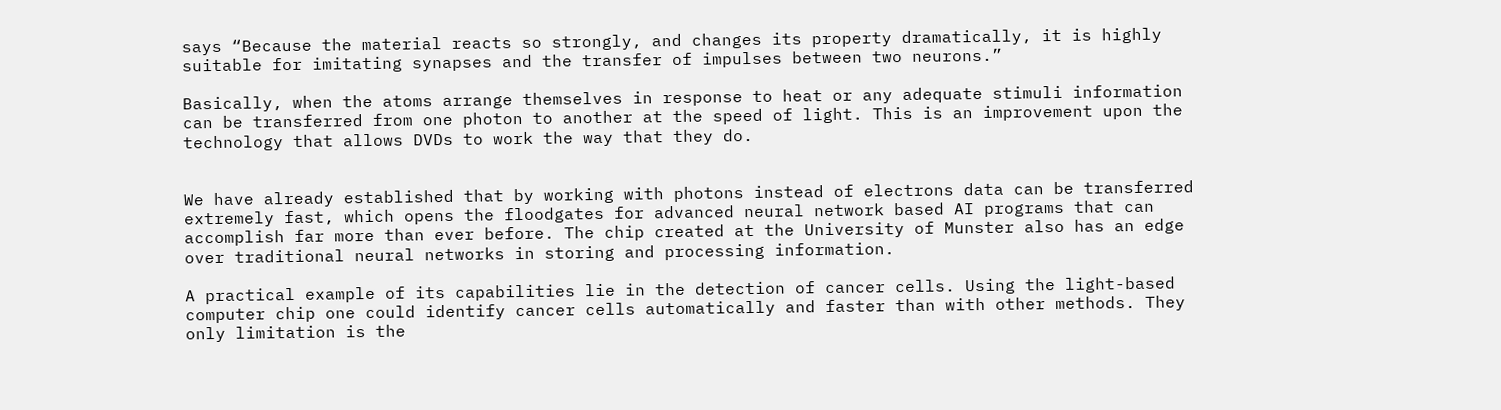says “Because the material reacts so strongly, and changes its property dramatically, it is highly suitable for imitating synapses and the transfer of impulses between two neurons.”

Basically, when the atoms arrange themselves in response to heat or any adequate stimuli information can be transferred from one photon to another at the speed of light. This is an improvement upon the technology that allows DVDs to work the way that they do.


We have already established that by working with photons instead of electrons data can be transferred extremely fast, which opens the floodgates for advanced neural network based AI programs that can accomplish far more than ever before. The chip created at the University of Munster also has an edge over traditional neural networks in storing and processing information.

A practical example of its capabilities lie in the detection of cancer cells. Using the light-based computer chip one could identify cancer cells automatically and faster than with other methods. They only limitation is the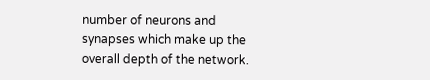number of neurons and synapses which make up the overall depth of the network.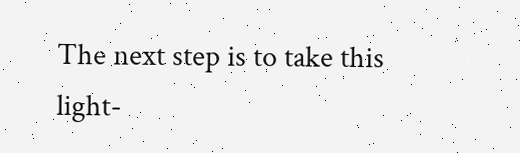The next step is to take this light-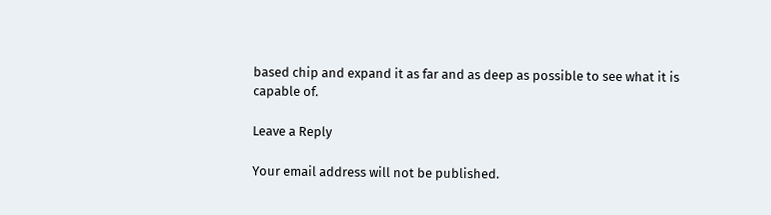based chip and expand it as far and as deep as possible to see what it is capable of.

Leave a Reply

Your email address will not be published.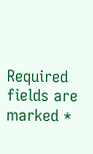Required fields are marked *